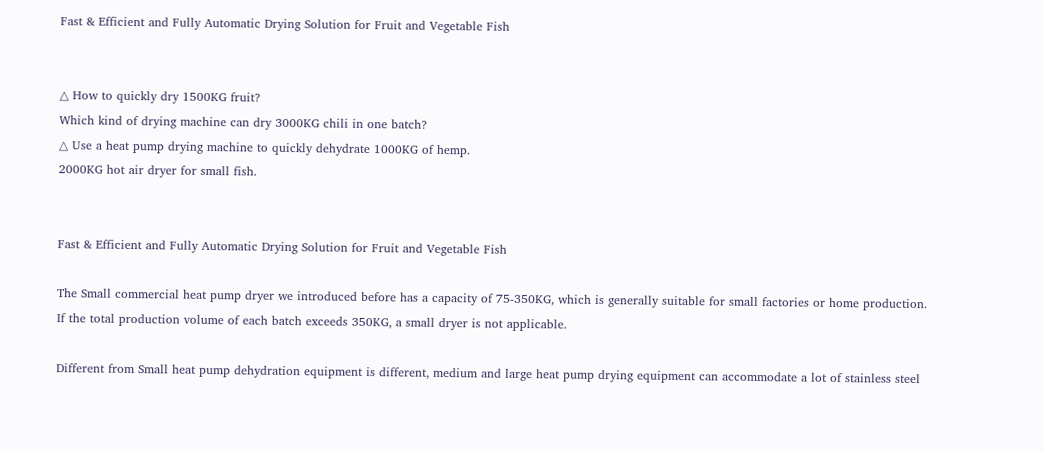Fast & Efficient and Fully Automatic Drying Solution for Fruit and Vegetable Fish


△ How to quickly dry 1500KG fruit?
Which kind of drying machine can dry 3000KG chili in one batch?
△ Use a heat pump drying machine to quickly dehydrate 1000KG of hemp.
2000KG hot air dryer for small fish.


Fast & Efficient and Fully Automatic Drying Solution for Fruit and Vegetable Fish

The Small commercial heat pump dryer we introduced before has a capacity of 75-350KG, which is generally suitable for small factories or home production. If the total production volume of each batch exceeds 350KG, a small dryer is not applicable.

Different from Small heat pump dehydration equipment is different, medium and large heat pump drying equipment can accommodate a lot of stainless steel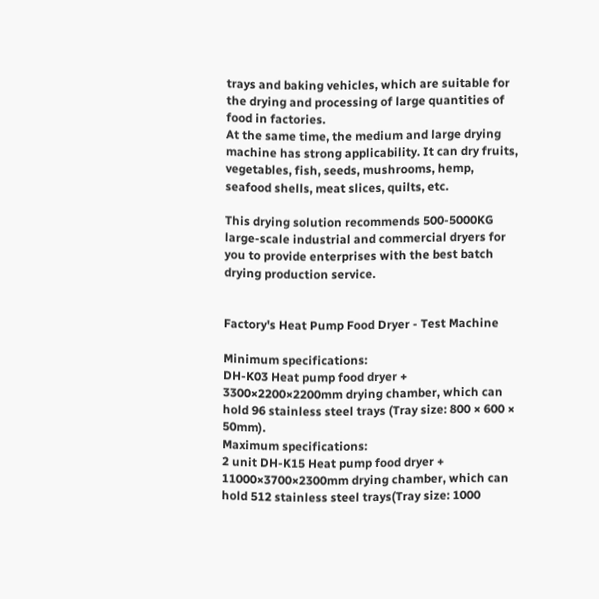trays and baking vehicles, which are suitable for the drying and processing of large quantities of food in factories.
At the same time, the medium and large drying machine has strong applicability. It can dry fruits, vegetables, fish, seeds, mushrooms, hemp, seafood shells, meat slices, quilts, etc.

This drying solution recommends 500-5000KG large-scale industrial and commercial dryers for you to provide enterprises with the best batch drying production service.


Factory's Heat Pump Food Dryer - Test Machine

Minimum specifications:
DH-K03 Heat pump food dryer + 3300×2200×2200mm drying chamber, which can hold 96 stainless steel trays (Tray size: 800 × 600 × 50mm).
Maximum specifications:
2 unit DH-K15 Heat pump food dryer + 11000×3700×2300mm drying chamber, which can hold 512 stainless steel trays(Tray size: 1000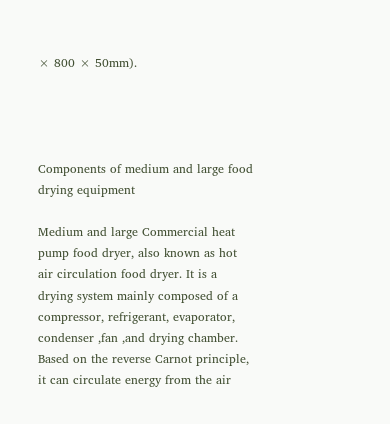× 800 × 50mm).




Components of medium and large food drying equipment

Medium and large Commercial heat pump food dryer, also known as hot air circulation food dryer. It is a drying system mainly composed of a compressor, refrigerant, evaporator, condenser ,fan ,and drying chamber. Based on the reverse Carnot principle, it can circulate energy from the air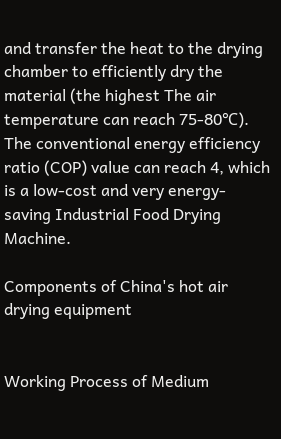and transfer the heat to the drying chamber to efficiently dry the material (the highest The air temperature can reach 75-80℃). The conventional energy efficiency ratio (COP) value can reach 4, which is a low-cost and very energy-saving Industrial Food Drying Machine.

Components of China's hot air drying equipment


Working Process of Medium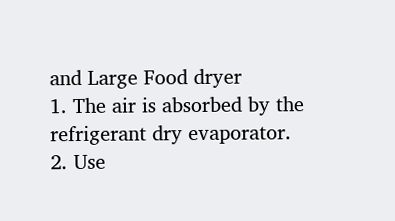and Large Food dryer
1. The air is absorbed by the refrigerant dry evaporator.
2. Use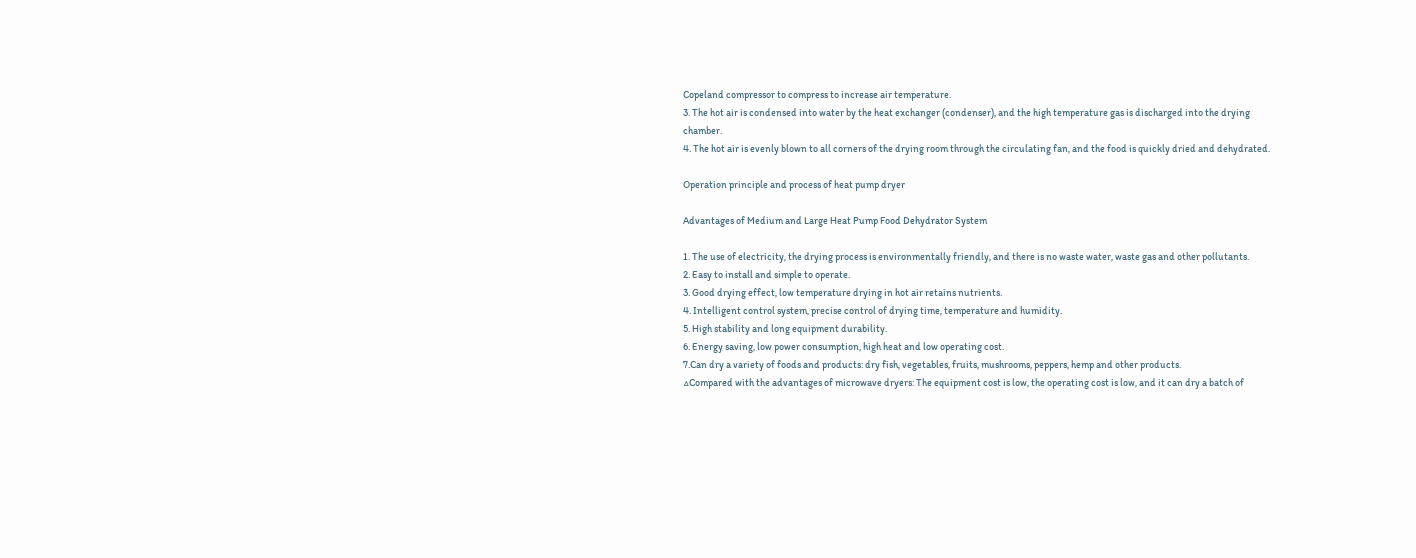Copeland compressor to compress to increase air temperature.
3. The hot air is condensed into water by the heat exchanger (condenser), and the high temperature gas is discharged into the drying chamber.
4. The hot air is evenly blown to all corners of the drying room through the circulating fan, and the food is quickly dried and dehydrated.

Operation principle and process of heat pump dryer

Advantages of Medium and Large Heat Pump Food Dehydrator System

1. The use of electricity, the drying process is environmentally friendly, and there is no waste water, waste gas and other pollutants.
2. Easy to install and simple to operate.
3. Good drying effect, low temperature drying in hot air retains nutrients.
4. Intelligent control system, precise control of drying time, temperature and humidity.
5. High stability and long equipment durability.
6. Energy saving, low power consumption, high heat and low operating cost.
7.Can dry a variety of foods and products: dry fish, vegetables, fruits, mushrooms, peppers, hemp and other products.
△Compared with the advantages of microwave dryers: The equipment cost is low, the operating cost is low, and it can dry a batch of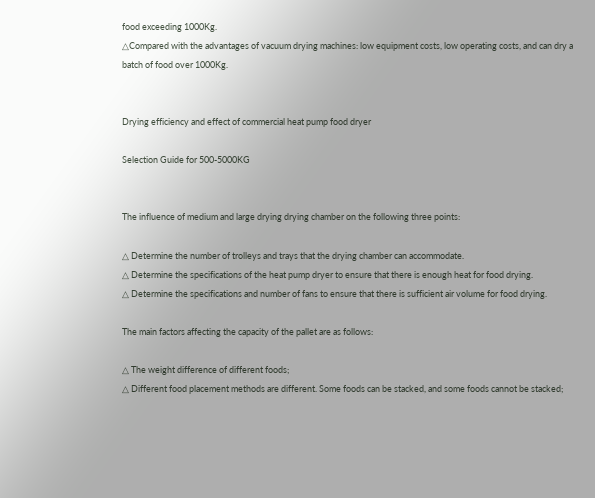food exceeding 1000Kg.
△Compared with the advantages of vacuum drying machines: low equipment costs, low operating costs, and can dry a batch of food over 1000Kg.


Drying efficiency and effect of commercial heat pump food dryer

Selection Guide for 500-5000KG


The influence of medium and large drying drying chamber on the following three points:

△ Determine the number of trolleys and trays that the drying chamber can accommodate.
△ Determine the specifications of the heat pump dryer to ensure that there is enough heat for food drying.
△ Determine the specifications and number of fans to ensure that there is sufficient air volume for food drying.

The main factors affecting the capacity of the pallet are as follows:

△ The weight difference of different foods;
△ Different food placement methods are different. Some foods can be stacked, and some foods cannot be stacked;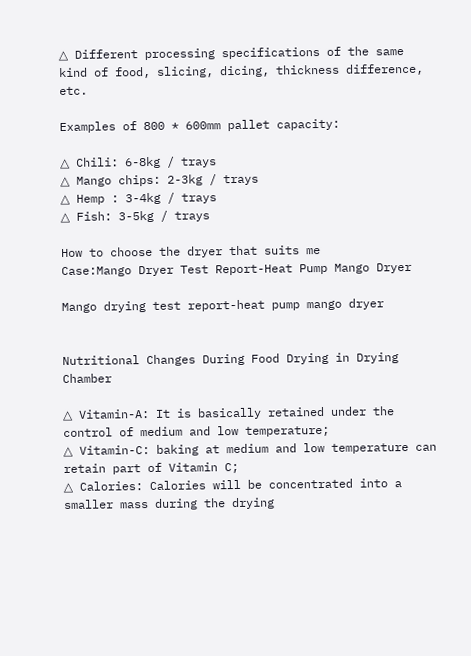△ Different processing specifications of the same kind of food, slicing, dicing, thickness difference, etc.

Examples of 800 * 600mm pallet capacity:

△ Chili: 6-8kg / trays
△ Mango chips: 2-3kg / trays
△ Hemp : 3-4kg / trays
△ Fish: 3-5kg / trays

How to choose the dryer that suits me
Case:Mango Dryer Test Report-Heat Pump Mango Dryer

Mango drying test report-heat pump mango dryer


Nutritional Changes During Food Drying in Drying Chamber

△ Vitamin-A: It is basically retained under the control of medium and low temperature;
△ Vitamin-C: baking at medium and low temperature can retain part of Vitamin C;
△ Calories: Calories will be concentrated into a smaller mass during the drying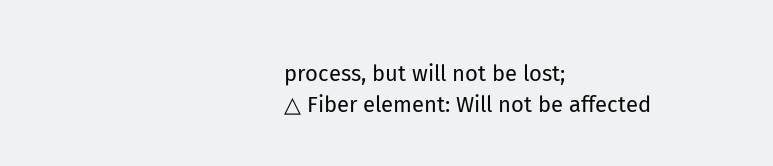process, but will not be lost;
△ Fiber element: Will not be affected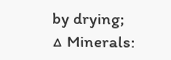by drying;
△ Minerals: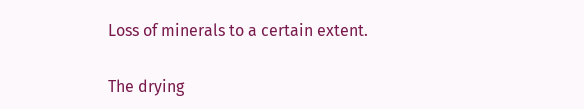Loss of minerals to a certain extent.

The drying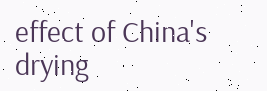effect of China's drying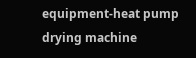equipment-heat pump drying machine